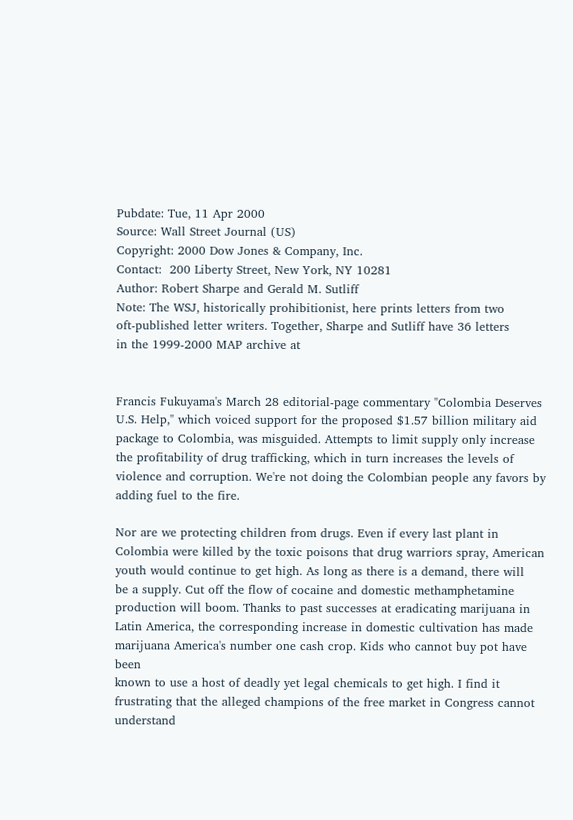Pubdate: Tue, 11 Apr 2000
Source: Wall Street Journal (US)
Copyright: 2000 Dow Jones & Company, Inc.
Contact:  200 Liberty Street, New York, NY 10281
Author: Robert Sharpe and Gerald M. Sutliff
Note: The WSJ, historically prohibitionist, here prints letters from two
oft-published letter writers. Together, Sharpe and Sutliff have 36 letters
in the 1999-2000 MAP archive at


Francis Fukuyama's March 28 editorial-page commentary "Colombia Deserves
U.S. Help," which voiced support for the proposed $1.57 billion military aid
package to Colombia, was misguided. Attempts to limit supply only increase
the profitability of drug trafficking, which in turn increases the levels of
violence and corruption. We're not doing the Colombian people any favors by
adding fuel to the fire.

Nor are we protecting children from drugs. Even if every last plant in
Colombia were killed by the toxic poisons that drug warriors spray, American
youth would continue to get high. As long as there is a demand, there will
be a supply. Cut off the flow of cocaine and domestic methamphetamine
production will boom. Thanks to past successes at eradicating marijuana in
Latin America, the corresponding increase in domestic cultivation has made
marijuana America's number one cash crop. Kids who cannot buy pot have been
known to use a host of deadly yet legal chemicals to get high. I find it
frustrating that the alleged champions of the free market in Congress cannot
understand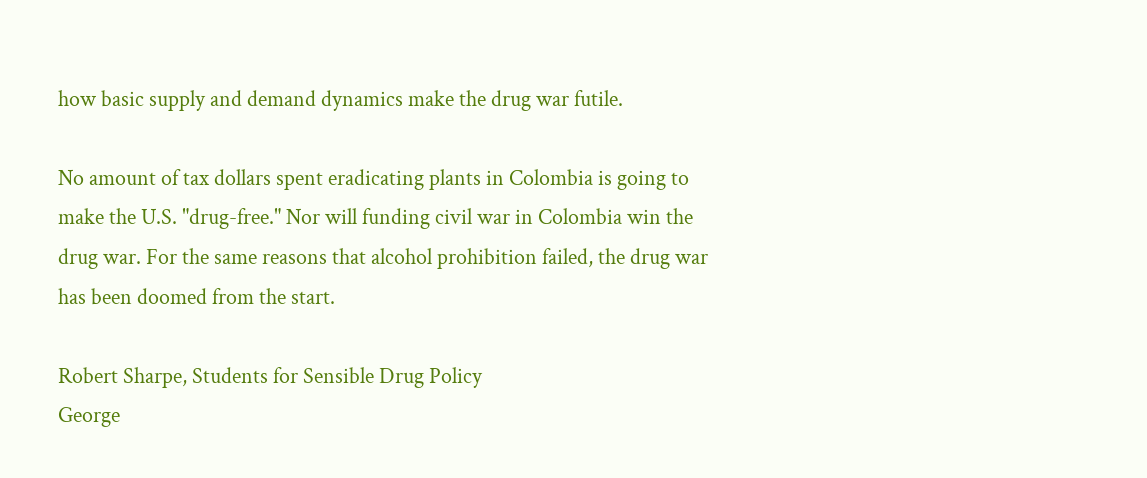how basic supply and demand dynamics make the drug war futile.

No amount of tax dollars spent eradicating plants in Colombia is going to
make the U.S. "drug-free." Nor will funding civil war in Colombia win the
drug war. For the same reasons that alcohol prohibition failed, the drug war
has been doomed from the start.

Robert Sharpe, Students for Sensible Drug Policy
George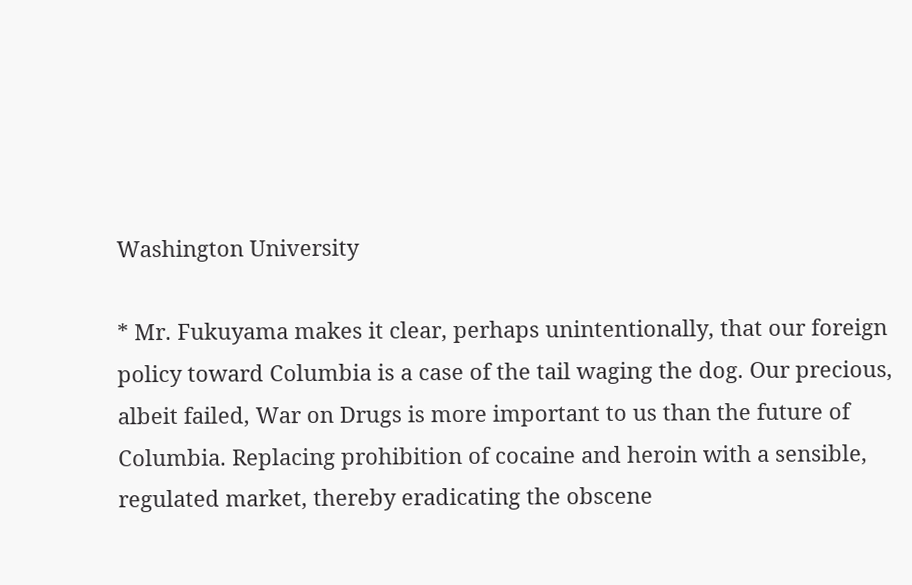Washington University

* Mr. Fukuyama makes it clear, perhaps unintentionally, that our foreign
policy toward Columbia is a case of the tail waging the dog. Our precious,
albeit failed, War on Drugs is more important to us than the future of
Columbia. Replacing prohibition of cocaine and heroin with a sensible,
regulated market, thereby eradicating the obscene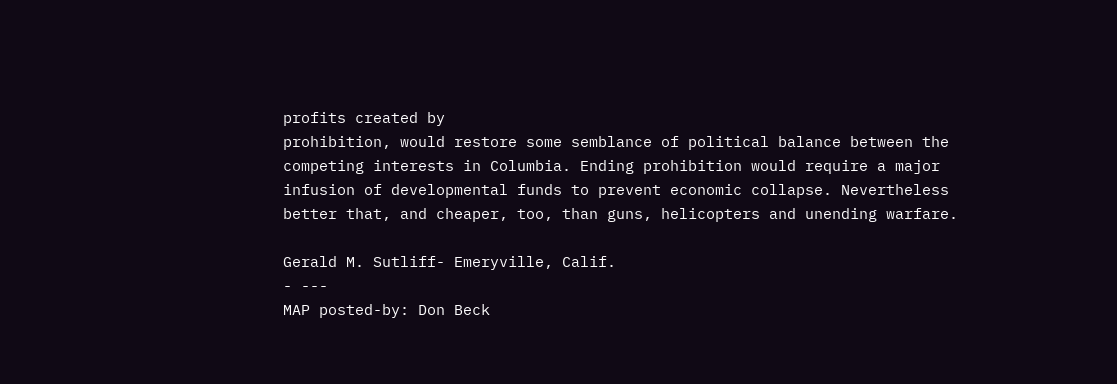profits created by
prohibition, would restore some semblance of political balance between the
competing interests in Columbia. Ending prohibition would require a major
infusion of developmental funds to prevent economic collapse. Nevertheless
better that, and cheaper, too, than guns, helicopters and unending warfare.

Gerald M. Sutliff- Emeryville, Calif.
- ---
MAP posted-by: Don Beck